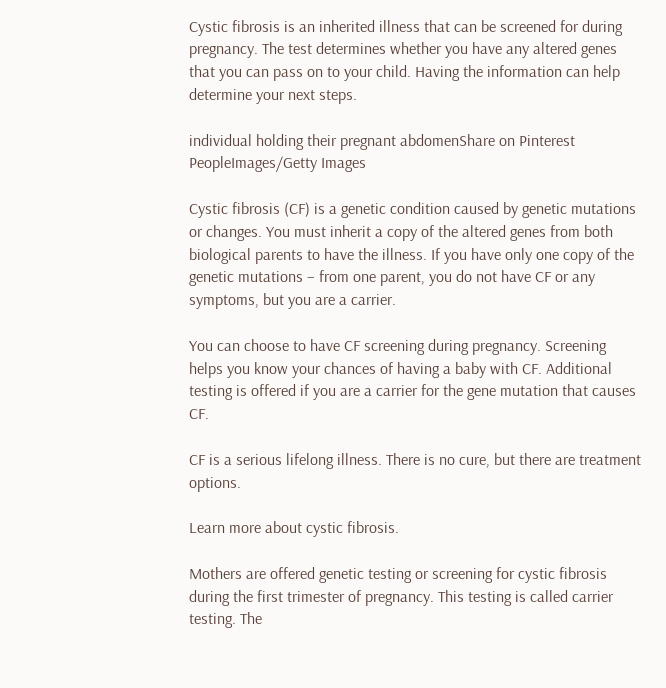Cystic fibrosis is an inherited illness that can be screened for during pregnancy. The test determines whether you have any altered genes that you can pass on to your child. Having the information can help determine your next steps.

individual holding their pregnant abdomenShare on Pinterest
PeopleImages/Getty Images

Cystic fibrosis (CF) is a genetic condition caused by genetic mutations or changes. You must inherit a copy of the altered genes from both biological parents to have the illness. If you have only one copy of the genetic mutations – from one parent, you do not have CF or any symptoms, but you are a carrier.

You can choose to have CF screening during pregnancy. Screening helps you know your chances of having a baby with CF. Additional testing is offered if you are a carrier for the gene mutation that causes CF.

CF is a serious lifelong illness. There is no cure, but there are treatment options.

Learn more about cystic fibrosis.

Mothers are offered genetic testing or screening for cystic fibrosis during the first trimester of pregnancy. This testing is called carrier testing. The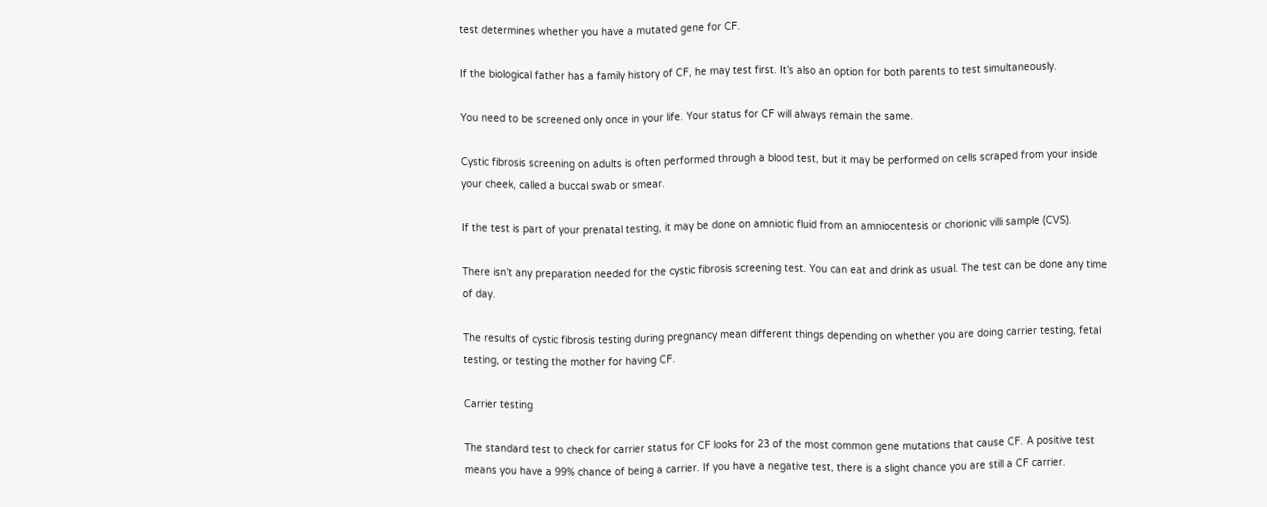test determines whether you have a mutated gene for CF.

If the biological father has a family history of CF, he may test first. It’s also an option for both parents to test simultaneously.

You need to be screened only once in your life. Your status for CF will always remain the same.

Cystic fibrosis screening on adults is often performed through a blood test, but it may be performed on cells scraped from your inside your cheek, called a buccal swab or smear.

If the test is part of your prenatal testing, it may be done on amniotic fluid from an amniocentesis or chorionic villi sample (CVS).

There isn’t any preparation needed for the cystic fibrosis screening test. You can eat and drink as usual. The test can be done any time of day.

The results of cystic fibrosis testing during pregnancy mean different things depending on whether you are doing carrier testing, fetal testing, or testing the mother for having CF.

Carrier testing

The standard test to check for carrier status for CF looks for 23 of the most common gene mutations that cause CF. A positive test means you have a 99% chance of being a carrier. If you have a negative test, there is a slight chance you are still a CF carrier.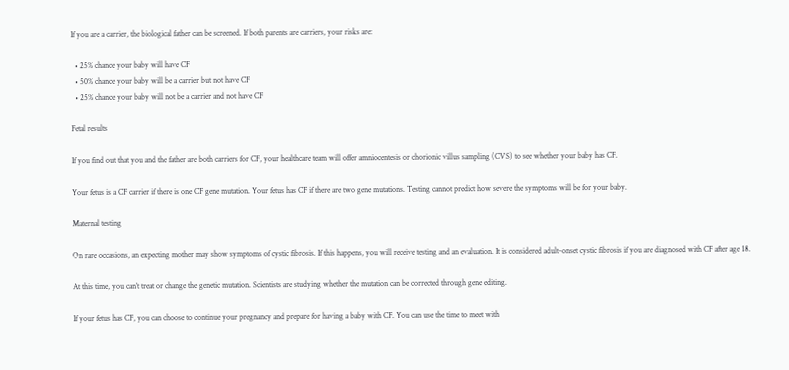If you are a carrier, the biological father can be screened. If both parents are carriers, your risks are:

  • 25% chance your baby will have CF
  • 50% chance your baby will be a carrier but not have CF
  • 25% chance your baby will not be a carrier and not have CF

Fetal results

If you find out that you and the father are both carriers for CF, your healthcare team will offer amniocentesis or chorionic villus sampling (CVS) to see whether your baby has CF.

Your fetus is a CF carrier if there is one CF gene mutation. Your fetus has CF if there are two gene mutations. Testing cannot predict how severe the symptoms will be for your baby.

Maternal testing

On rare occasions, an expecting mother may show symptoms of cystic fibrosis. If this happens, you will receive testing and an evaluation. It is considered adult-onset cystic fibrosis if you are diagnosed with CF after age 18.

At this time, you can’t treat or change the genetic mutation. Scientists are studying whether the mutation can be corrected through gene editing.

If your fetus has CF, you can choose to continue your pregnancy and prepare for having a baby with CF. You can use the time to meet with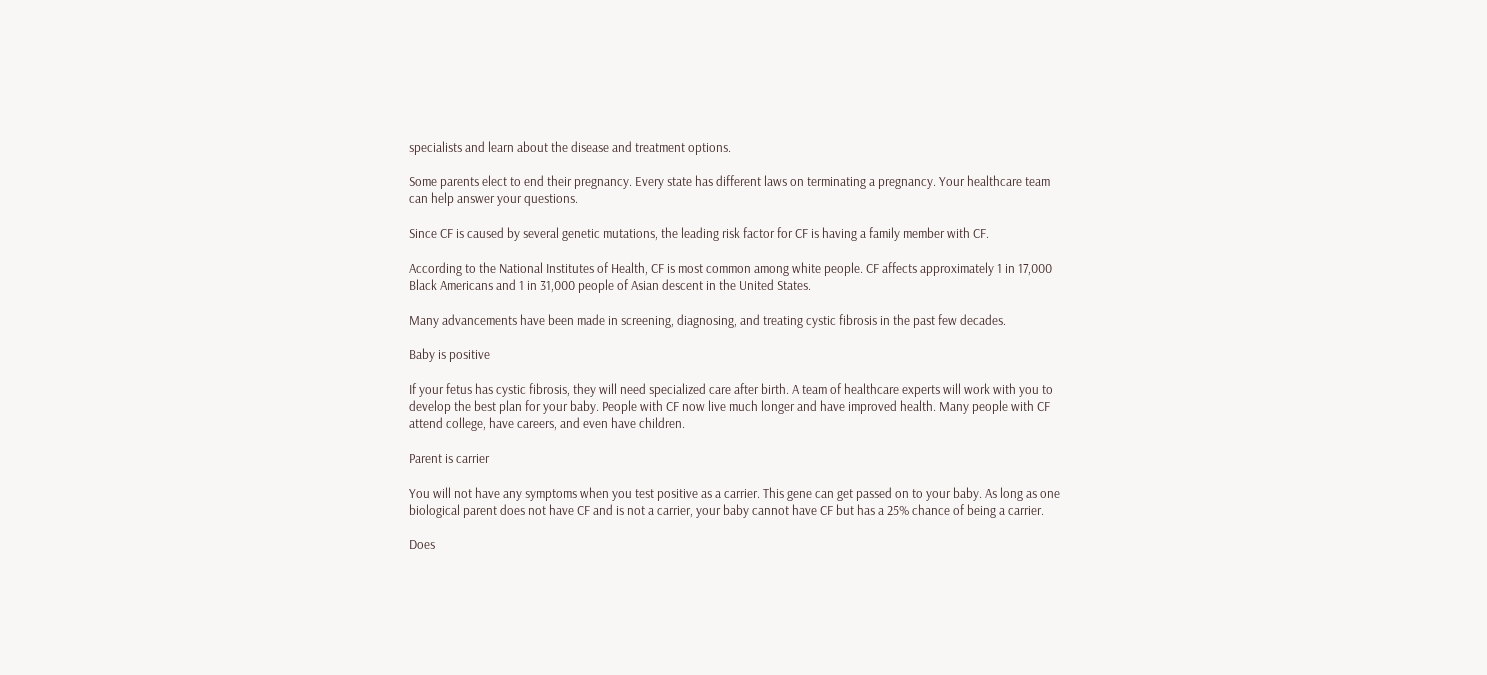specialists and learn about the disease and treatment options.

Some parents elect to end their pregnancy. Every state has different laws on terminating a pregnancy. Your healthcare team can help answer your questions.

Since CF is caused by several genetic mutations, the leading risk factor for CF is having a family member with CF.

According to the National Institutes of Health, CF is most common among white people. CF affects approximately 1 in 17,000 Black Americans and 1 in 31,000 people of Asian descent in the United States.

Many advancements have been made in screening, diagnosing, and treating cystic fibrosis in the past few decades.

Baby is positive

If your fetus has cystic fibrosis, they will need specialized care after birth. A team of healthcare experts will work with you to develop the best plan for your baby. People with CF now live much longer and have improved health. Many people with CF attend college, have careers, and even have children.

Parent is carrier

You will not have any symptoms when you test positive as a carrier. This gene can get passed on to your baby. As long as one biological parent does not have CF and is not a carrier, your baby cannot have CF but has a 25% chance of being a carrier.

Does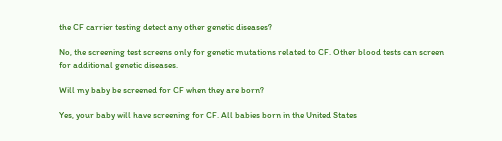the CF carrier testing detect any other genetic diseases?

No, the screening test screens only for genetic mutations related to CF. Other blood tests can screen for additional genetic diseases.

Will my baby be screened for CF when they are born?

Yes, your baby will have screening for CF. All babies born in the United States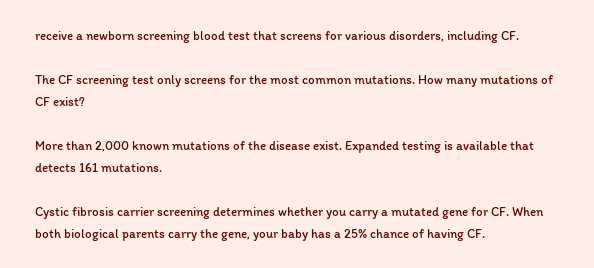receive a newborn screening blood test that screens for various disorders, including CF.

The CF screening test only screens for the most common mutations. How many mutations of CF exist?

More than 2,000 known mutations of the disease exist. Expanded testing is available that detects 161 mutations.

Cystic fibrosis carrier screening determines whether you carry a mutated gene for CF. When both biological parents carry the gene, your baby has a 25% chance of having CF.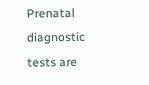Prenatal diagnostic tests are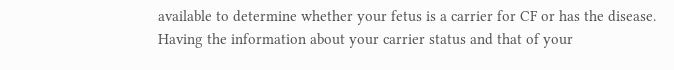available to determine whether your fetus is a carrier for CF or has the disease. Having the information about your carrier status and that of your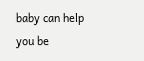baby can help you be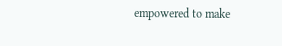empowered to make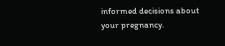informed decisions about your pregnancy.